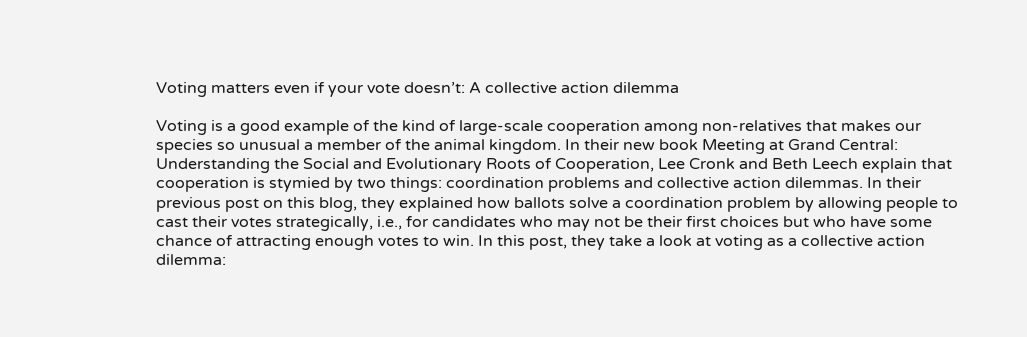Voting matters even if your vote doesn’t: A collective action dilemma

Voting is a good example of the kind of large-scale cooperation among non-relatives that makes our species so unusual a member of the animal kingdom. In their new book Meeting at Grand Central: Understanding the Social and Evolutionary Roots of Cooperation, Lee Cronk and Beth Leech explain that cooperation is stymied by two things: coordination problems and collective action dilemmas. In their previous post on this blog, they explained how ballots solve a coordination problem by allowing people to cast their votes strategically, i.e., for candidates who may not be their first choices but who have some chance of attracting enough votes to win. In this post, they take a look at voting as a collective action dilemma: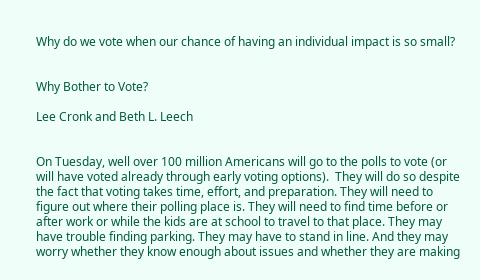Why do we vote when our chance of having an individual impact is so small?


Why Bother to Vote?

Lee Cronk and Beth L. Leech


On Tuesday, well over 100 million Americans will go to the polls to vote (or will have voted already through early voting options).  They will do so despite the fact that voting takes time, effort, and preparation. They will need to figure out where their polling place is. They will need to find time before or after work or while the kids are at school to travel to that place. They may have trouble finding parking. They may have to stand in line. And they may worry whether they know enough about issues and whether they are making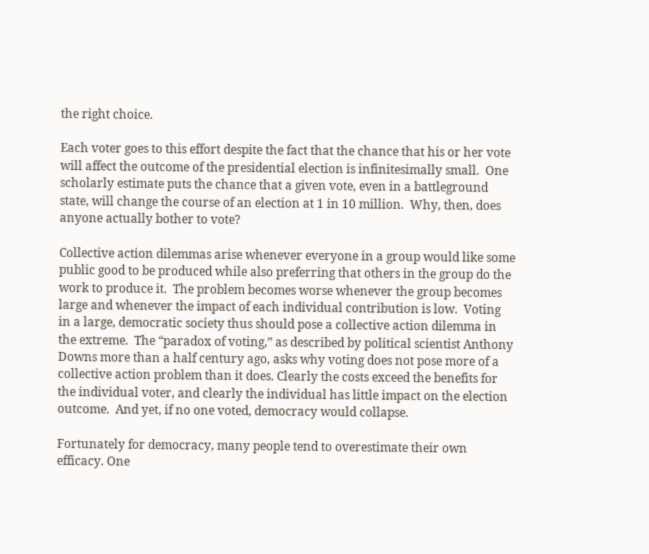the right choice.

Each voter goes to this effort despite the fact that the chance that his or her vote will affect the outcome of the presidential election is infinitesimally small.  One scholarly estimate puts the chance that a given vote, even in a battleground state, will change the course of an election at 1 in 10 million.  Why, then, does anyone actually bother to vote?

Collective action dilemmas arise whenever everyone in a group would like some public good to be produced while also preferring that others in the group do the work to produce it.  The problem becomes worse whenever the group becomes large and whenever the impact of each individual contribution is low.  Voting in a large, democratic society thus should pose a collective action dilemma in the extreme.  The “paradox of voting,” as described by political scientist Anthony Downs more than a half century ago, asks why voting does not pose more of a collective action problem than it does. Clearly the costs exceed the benefits for the individual voter, and clearly the individual has little impact on the election outcome.  And yet, if no one voted, democracy would collapse.

Fortunately for democracy, many people tend to overestimate their own efficacy. One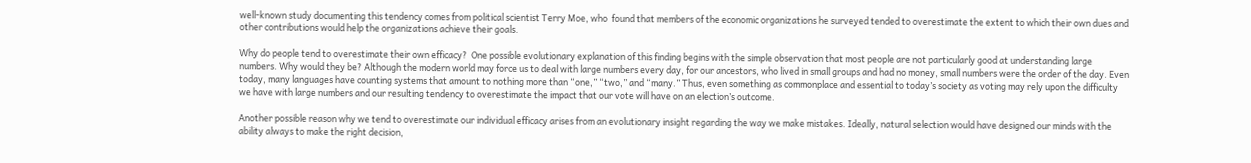well-known study documenting this tendency comes from political scientist Terry Moe, who  found that members of the economic organizations he surveyed tended to overestimate the extent to which their own dues and other contributions would help the organizations achieve their goals.

Why do people tend to overestimate their own efficacy?  One possible evolutionary explanation of this finding begins with the simple observation that most people are not particularly good at understanding large numbers. Why would they be? Although the modern world may force us to deal with large numbers every day, for our ancestors, who lived in small groups and had no money, small numbers were the order of the day. Even today, many languages have counting systems that amount to nothing more than “one,” “two,” and “many.” Thus, even something as commonplace and essential to today’s society as voting may rely upon the difficulty we have with large numbers and our resulting tendency to overestimate the impact that our vote will have on an election’s outcome.

Another possible reason why we tend to overestimate our individual efficacy arises from an evolutionary insight regarding the way we make mistakes. Ideally, natural selection would have designed our minds with the ability always to make the right decision,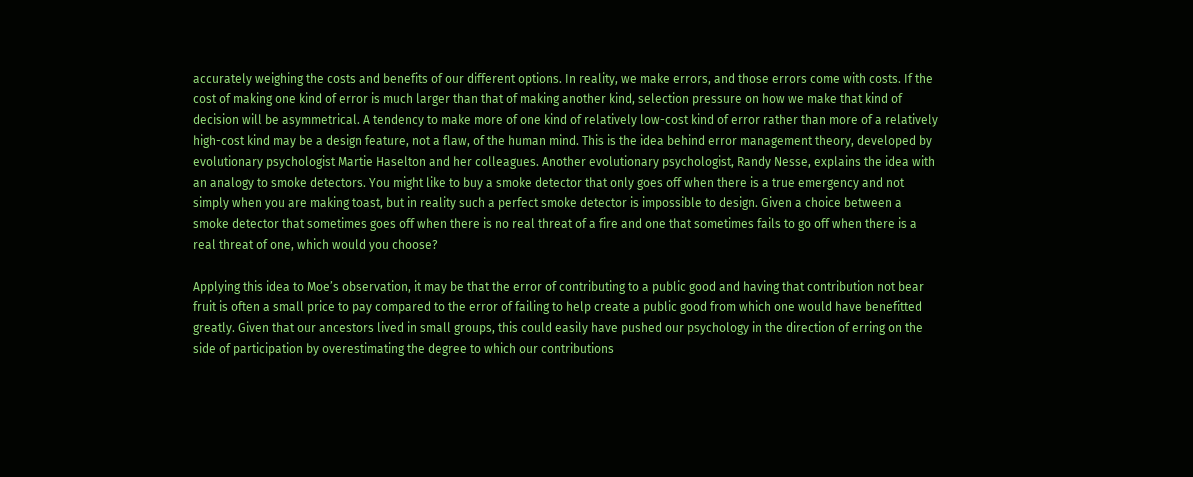accurately weighing the costs and benefits of our different options. In reality, we make errors, and those errors come with costs. If the cost of making one kind of error is much larger than that of making another kind, selection pressure on how we make that kind of decision will be asymmetrical. A tendency to make more of one kind of relatively low-cost kind of error rather than more of a relatively high-cost kind may be a design feature, not a flaw, of the human mind. This is the idea behind error management theory, developed by evolutionary psychologist Martie Haselton and her colleagues. Another evolutionary psychologist, Randy Nesse, explains the idea with an analogy to smoke detectors. You might like to buy a smoke detector that only goes off when there is a true emergency and not simply when you are making toast, but in reality such a perfect smoke detector is impossible to design. Given a choice between a smoke detector that sometimes goes off when there is no real threat of a fire and one that sometimes fails to go off when there is a real threat of one, which would you choose?

Applying this idea to Moe’s observation, it may be that the error of contributing to a public good and having that contribution not bear fruit is often a small price to pay compared to the error of failing to help create a public good from which one would have benefitted greatly. Given that our ancestors lived in small groups, this could easily have pushed our psychology in the direction of erring on the side of participation by overestimating the degree to which our contributions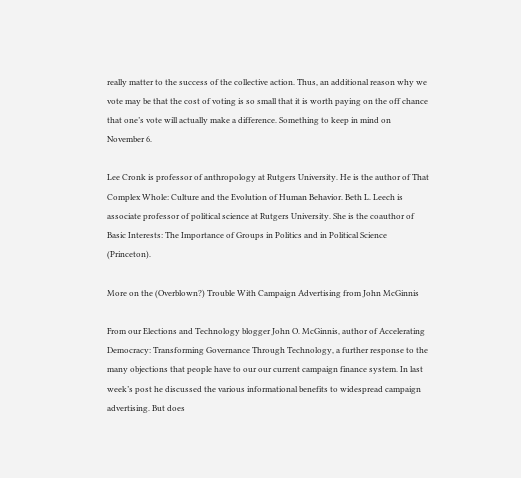really matter to the success of the collective action. Thus, an additional reason why we vote may be that the cost of voting is so small that it is worth paying on the off chance that one’s vote will actually make a difference. Something to keep in mind on November 6.

Lee Cronk is professor of anthropology at Rutgers University. He is the author of That Complex Whole: Culture and the Evolution of Human Behavior. Beth L. Leech is associate professor of political science at Rutgers University. She is the coauthor of Basic Interests: The Importance of Groups in Politics and in Political Science (Princeton).

More on the (Overblown?) Trouble With Campaign Advertising from John McGinnis

From our Elections and Technology blogger John O. McGinnis, author of Accelerating Democracy: Transforming Governance Through Technology, a further response to the many objections that people have to our our current campaign finance system. In last week’s post he discussed the various informational benefits to widespread campaign advertising. But does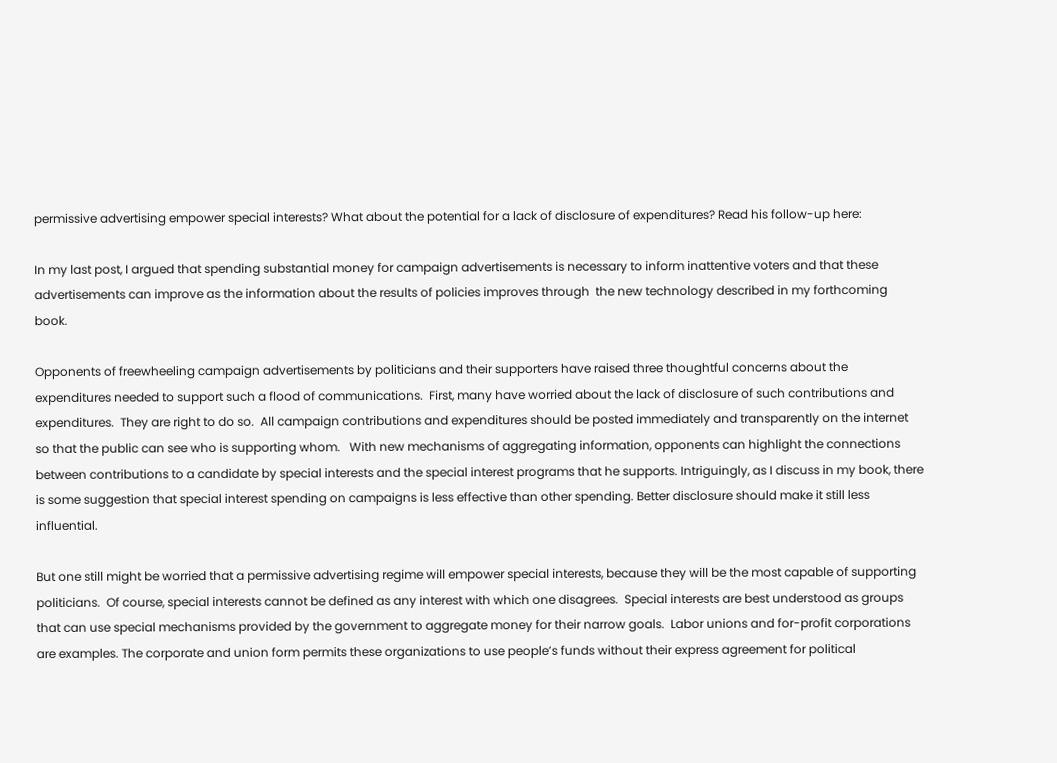permissive advertising empower special interests? What about the potential for a lack of disclosure of expenditures? Read his follow-up here:

In my last post, I argued that spending substantial money for campaign advertisements is necessary to inform inattentive voters and that these advertisements can improve as the information about the results of policies improves through  the new technology described in my forthcoming book.

Opponents of freewheeling campaign advertisements by politicians and their supporters have raised three thoughtful concerns about the expenditures needed to support such a flood of communications.  First, many have worried about the lack of disclosure of such contributions and expenditures.  They are right to do so.  All campaign contributions and expenditures should be posted immediately and transparently on the internet so that the public can see who is supporting whom.   With new mechanisms of aggregating information, opponents can highlight the connections between contributions to a candidate by special interests and the special interest programs that he supports. Intriguingly, as I discuss in my book, there is some suggestion that special interest spending on campaigns is less effective than other spending. Better disclosure should make it still less influential.

But one still might be worried that a permissive advertising regime will empower special interests, because they will be the most capable of supporting politicians.  Of course, special interests cannot be defined as any interest with which one disagrees.  Special interests are best understood as groups that can use special mechanisms provided by the government to aggregate money for their narrow goals.  Labor unions and for-profit corporations are examples. The corporate and union form permits these organizations to use people’s funds without their express agreement for political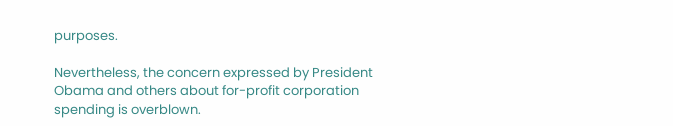purposes.

Nevertheless, the concern expressed by President Obama and others about for-profit corporation spending is overblown.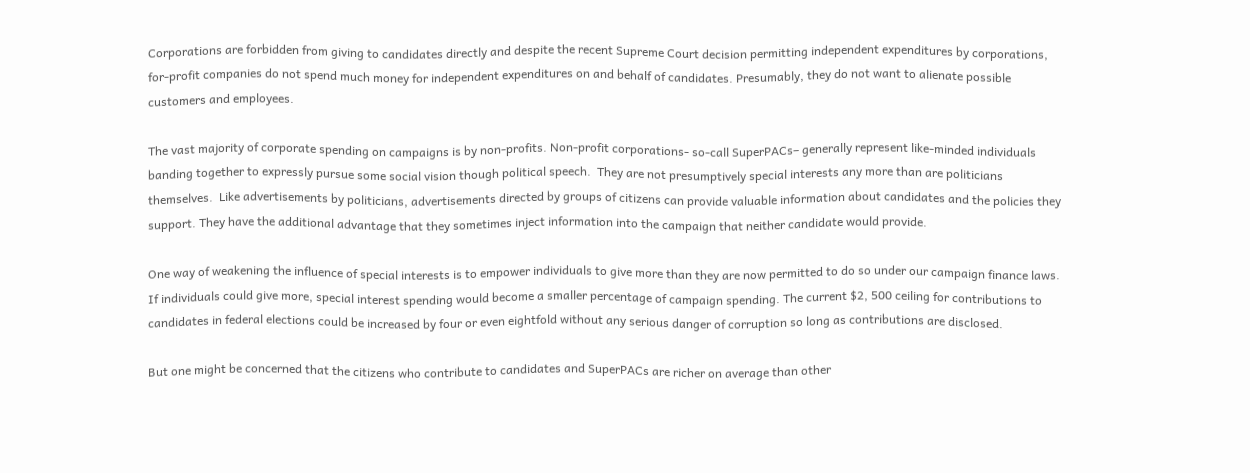Corporations are forbidden from giving to candidates directly and despite the recent Supreme Court decision permitting independent expenditures by corporations, for-profit companies do not spend much money for independent expenditures on and behalf of candidates. Presumably, they do not want to alienate possible customers and employees.

The vast majority of corporate spending on campaigns is by non-profits. Non-profit corporations- so-call SuperPACs– generally represent like-minded individuals banding together to expressly pursue some social vision though political speech.  They are not presumptively special interests any more than are politicians themselves.  Like advertisements by politicians, advertisements directed by groups of citizens can provide valuable information about candidates and the policies they support. They have the additional advantage that they sometimes inject information into the campaign that neither candidate would provide.

One way of weakening the influence of special interests is to empower individuals to give more than they are now permitted to do so under our campaign finance laws. If individuals could give more, special interest spending would become a smaller percentage of campaign spending. The current $2, 500 ceiling for contributions to candidates in federal elections could be increased by four or even eightfold without any serious danger of corruption so long as contributions are disclosed.

But one might be concerned that the citizens who contribute to candidates and SuperPACs are richer on average than other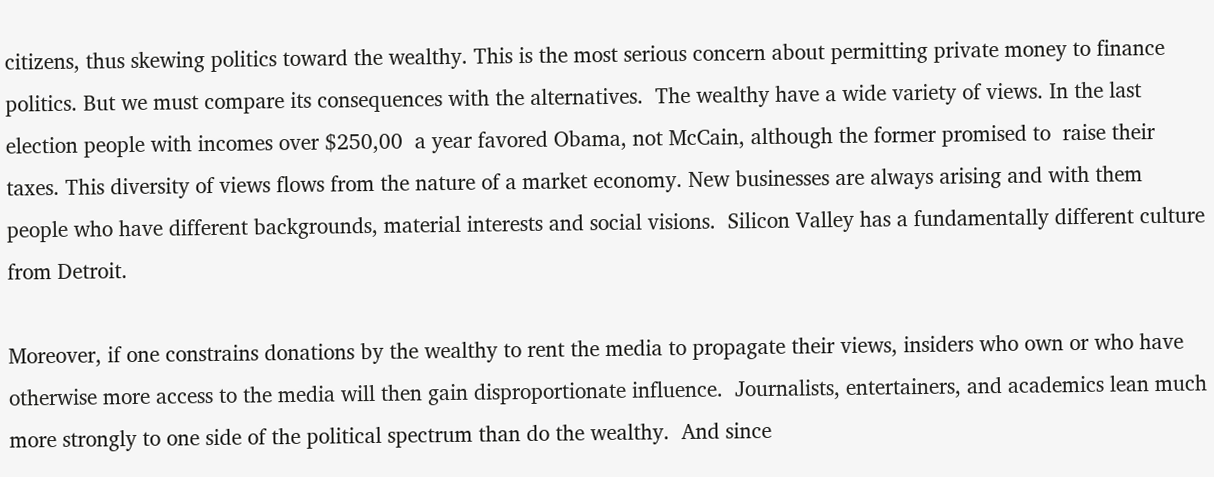citizens, thus skewing politics toward the wealthy. This is the most serious concern about permitting private money to finance politics. But we must compare its consequences with the alternatives.  The wealthy have a wide variety of views. In the last election people with incomes over $250,00  a year favored Obama, not McCain, although the former promised to  raise their taxes. This diversity of views flows from the nature of a market economy. New businesses are always arising and with them people who have different backgrounds, material interests and social visions.  Silicon Valley has a fundamentally different culture from Detroit.

Moreover, if one constrains donations by the wealthy to rent the media to propagate their views, insiders who own or who have otherwise more access to the media will then gain disproportionate influence.  Journalists, entertainers, and academics lean much more strongly to one side of the political spectrum than do the wealthy.  And since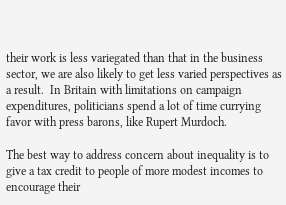their work is less variegated than that in the business sector, we are also likely to get less varied perspectives as a result.  In Britain with limitations on campaign expenditures, politicians spend a lot of time currying favor with press barons, like Rupert Murdoch.

The best way to address concern about inequality is to give a tax credit to people of more modest incomes to encourage their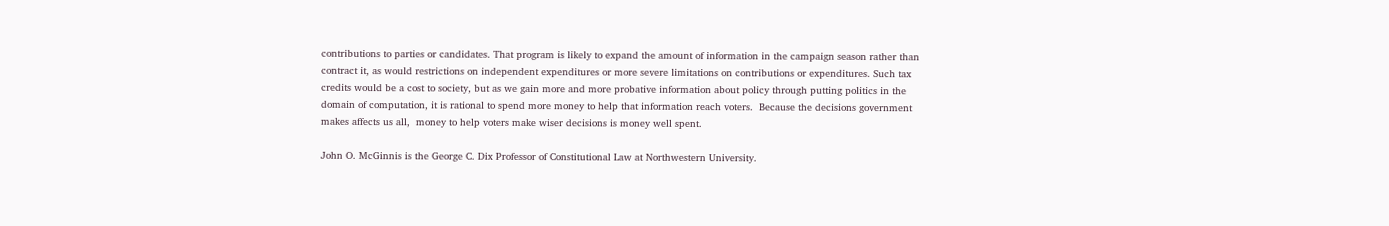contributions to parties or candidates. That program is likely to expand the amount of information in the campaign season rather than contract it, as would restrictions on independent expenditures or more severe limitations on contributions or expenditures. Such tax credits would be a cost to society, but as we gain more and more probative information about policy through putting politics in the domain of computation, it is rational to spend more money to help that information reach voters.  Because the decisions government makes affects us all,  money to help voters make wiser decisions is money well spent.

John O. McGinnis is the George C. Dix Professor of Constitutional Law at Northwestern University.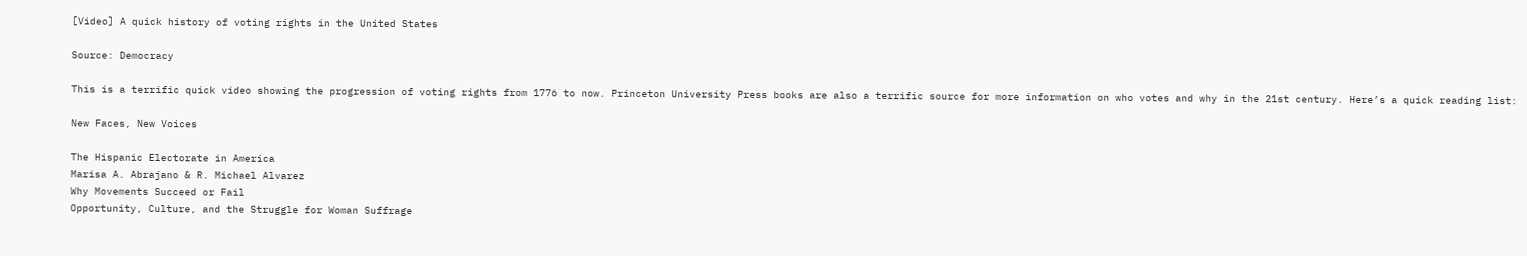[Video] A quick history of voting rights in the United States

Source: Democracy

This is a terrific quick video showing the progression of voting rights from 1776 to now. Princeton University Press books are also a terrific source for more information on who votes and why in the 21st century. Here’s a quick reading list:

New Faces, New Voices

The Hispanic Electorate in America
Marisa A. Abrajano & R. Michael Alvarez
Why Movements Succeed or Fail
Opportunity, Culture, and the Struggle for Woman Suffrage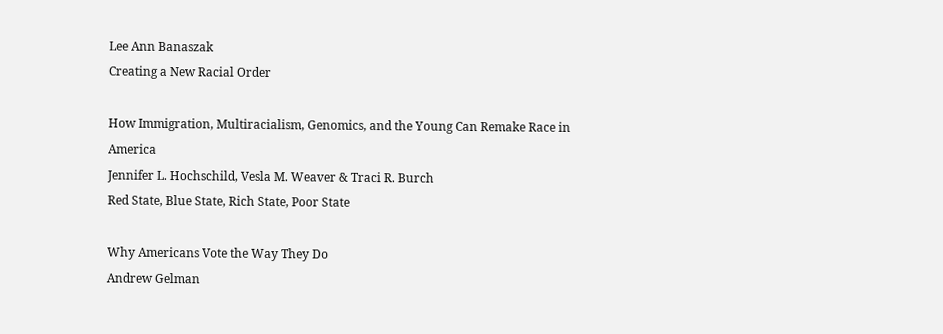Lee Ann Banaszak
Creating a New Racial Order

How Immigration, Multiracialism, Genomics, and the Young Can Remake Race in America
Jennifer L. Hochschild, Vesla M. Weaver & Traci R. Burch
Red State, Blue State, Rich State, Poor State

Why Americans Vote the Way They Do
Andrew Gelman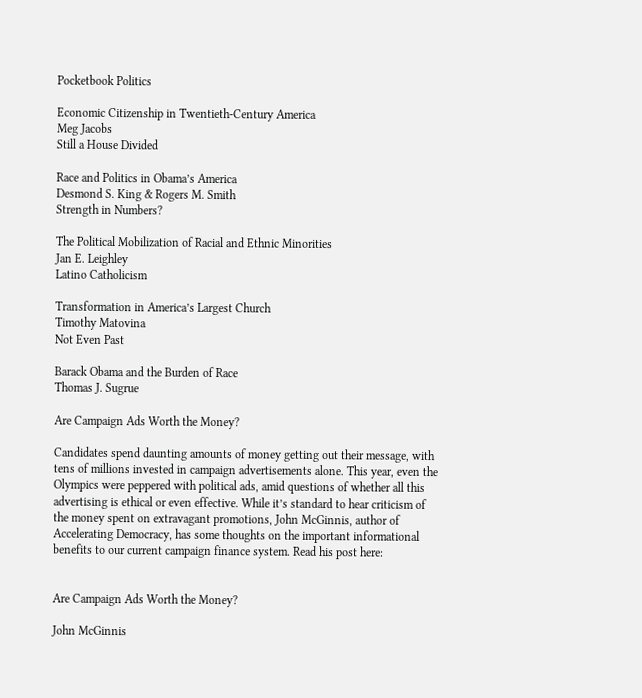Pocketbook Politics

Economic Citizenship in Twentieth-Century America
Meg Jacobs
Still a House Divided

Race and Politics in Obama’s America
Desmond S. King & Rogers M. Smith
Strength in Numbers?

The Political Mobilization of Racial and Ethnic Minorities
Jan E. Leighley
Latino Catholicism

Transformation in America’s Largest Church
Timothy Matovina
Not Even Past

Barack Obama and the Burden of Race
Thomas J. Sugrue

Are Campaign Ads Worth the Money?

Candidates spend daunting amounts of money getting out their message, with tens of millions invested in campaign advertisements alone. This year, even the Olympics were peppered with political ads, amid questions of whether all this advertising is ethical or even effective. While it’s standard to hear criticism of the money spent on extravagant promotions, John McGinnis, author of Accelerating Democracy, has some thoughts on the important informational benefits to our current campaign finance system. Read his post here:


Are Campaign Ads Worth the Money?

John McGinnis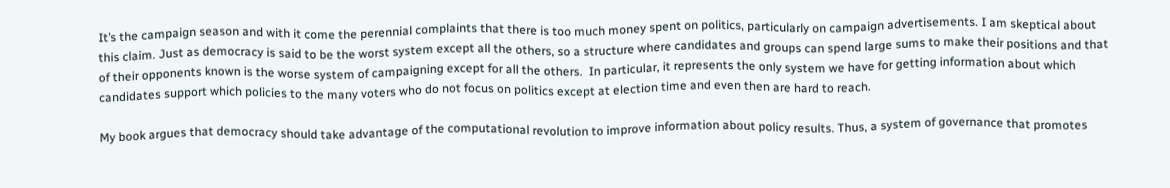It’s the campaign season and with it come the perennial complaints that there is too much money spent on politics, particularly on campaign advertisements. I am skeptical about this claim. Just as democracy is said to be the worst system except all the others, so a structure where candidates and groups can spend large sums to make their positions and that of their opponents known is the worse system of campaigning except for all the others.  In particular, it represents the only system we have for getting information about which candidates support which policies to the many voters who do not focus on politics except at election time and even then are hard to reach.

My book argues that democracy should take advantage of the computational revolution to improve information about policy results. Thus, a system of governance that promotes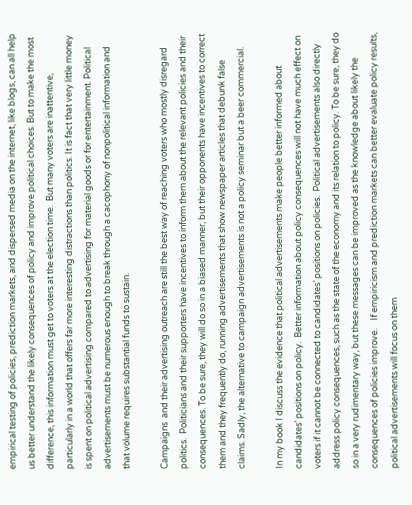empirical testing of policies, prediction markets, and dispersed media on the internet, like blogs, can all help us better understand the likely consequences of policy and improve political choices. But to make the most difference, this information must get to voters at the election time.  But many voters are inattentive, particularly in a world that offers far more interesting distractions than politics. It is fact that very little money is spent on political advertising compared to advertising for material goods or for entertainment. Political advertisements must be numerous enough to break through a cacophony of nonpolitical information and that volume requires substantial funds to sustain.

Campaigns  and their advertising outreach are still the best way of reaching voters who mostly disregard politics.  Politicians and their supporters have incentives to inform them about the relevant policies and their consequences. To be sure, they will do so in a biased manner, but their opponents have incentives to correct them and they frequently do, running advertisements that show newspaper articles that debunk false claims. Sadly, the alternative to campaign advertisements is not a policy seminar but a beer commercial.

In my book I discuss the evidence that political advertisements make people better informed about candidates’ positions on policy.  Better information about policy consequences will not have much effect on voters if it cannot be connected to candidates’ positions on policies.  Political advertisements also directly address policy consequences, such as the state of the economy and its relation to policy. To be sure, they do so in a very rudimentary way, but these messages can be improved as the knowledge about likely the consequences of policies improve.    If empiricism and prediction markets can better evaluate policy results, political advertisements will focus on them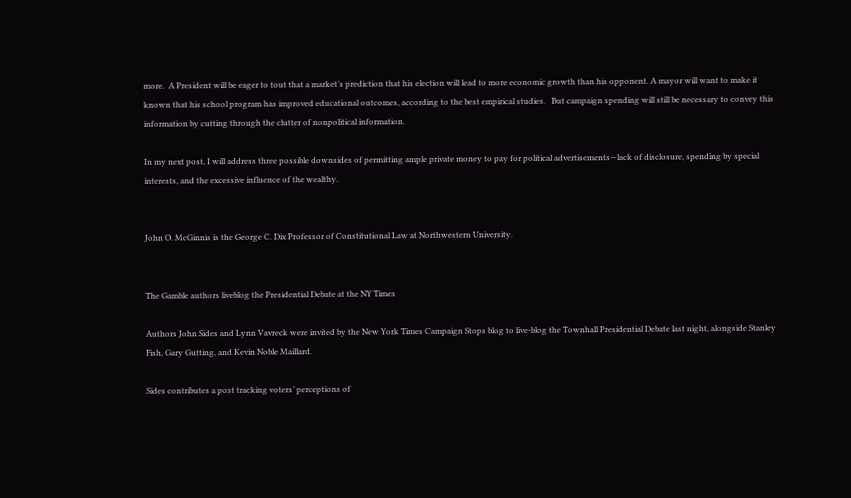more.  A President will be eager to tout that a market’s prediction that his election will lead to more economic growth than his opponent. A mayor will want to make it known that his school program has improved educational outcomes, according to the best empirical studies.   But campaign spending will still be necessary to convey this information by cutting through the clutter of nonpolitical information.

In my next post, I will address three possible downsides of permitting ample private money to pay for political advertisements—lack of disclosure, spending by special interests, and the excessive influence of the wealthy.


John O. McGinnis is the George C. Dix Professor of Constitutional Law at Northwestern University.


The Gamble authors liveblog the Presidential Debate at the NY Times

Authors John Sides and Lynn Vavreck were invited by the New York Times Campaign Stops blog to live-blog the Townhall Presidential Debate last night, alongside Stanley Fish, Gary Gutting, and Kevin Noble Maillard.

Sides contributes a post tracking voters’ perceptions of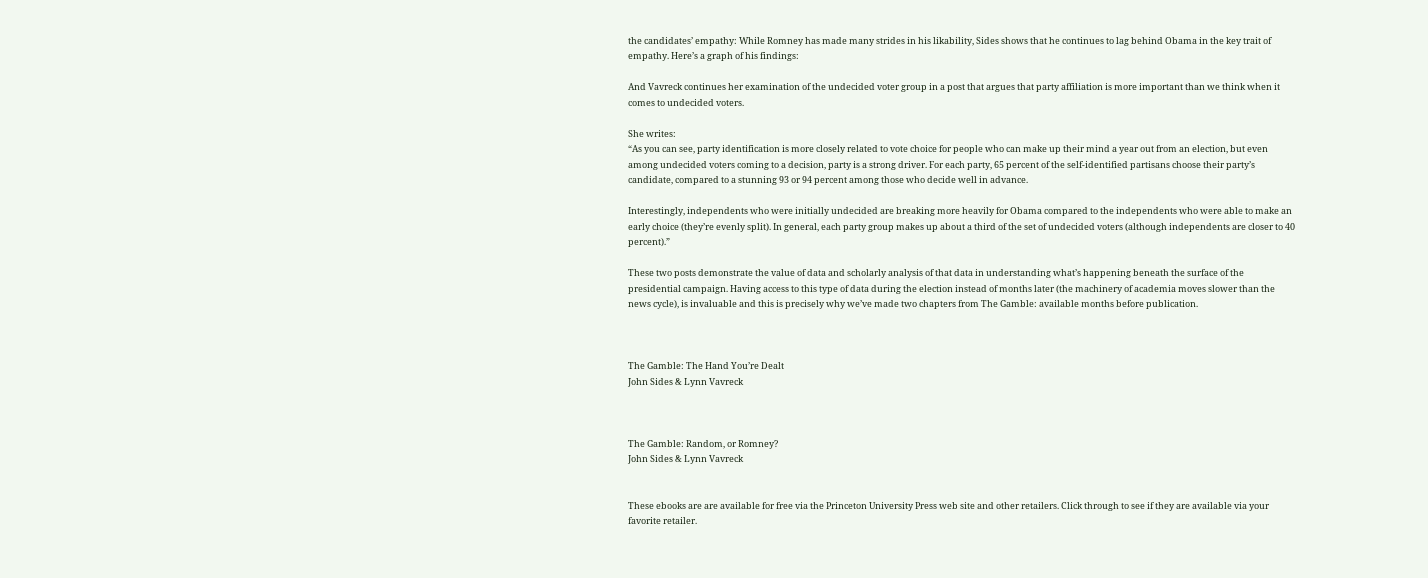the candidates’ empathy: While Romney has made many strides in his likability, Sides shows that he continues to lag behind Obama in the key trait of empathy. Here’s a graph of his findings:

And Vavreck continues her examination of the undecided voter group in a post that argues that party affiliation is more important than we think when it comes to undecided voters.

She writes:
“As you can see, party identification is more closely related to vote choice for people who can make up their mind a year out from an election, but even among undecided voters coming to a decision, party is a strong driver. For each party, 65 percent of the self-identified partisans choose their party’s candidate, compared to a stunning 93 or 94 percent among those who decide well in advance.

Interestingly, independents who were initially undecided are breaking more heavily for Obama compared to the independents who were able to make an early choice (they’re evenly split). In general, each party group makes up about a third of the set of undecided voters (although independents are closer to 40 percent).”

These two posts demonstrate the value of data and scholarly analysis of that data in understanding what’s happening beneath the surface of the presidential campaign. Having access to this type of data during the election instead of months later (the machinery of academia moves slower than the news cycle), is invaluable and this is precisely why we’ve made two chapters from The Gamble: available months before publication.



The Gamble: The Hand You’re Dealt
John Sides & Lynn Vavreck



The Gamble: Random, or Romney?
John Sides & Lynn Vavreck


These ebooks are are available for free via the Princeton University Press web site and other retailers. Click through to see if they are available via your favorite retailer.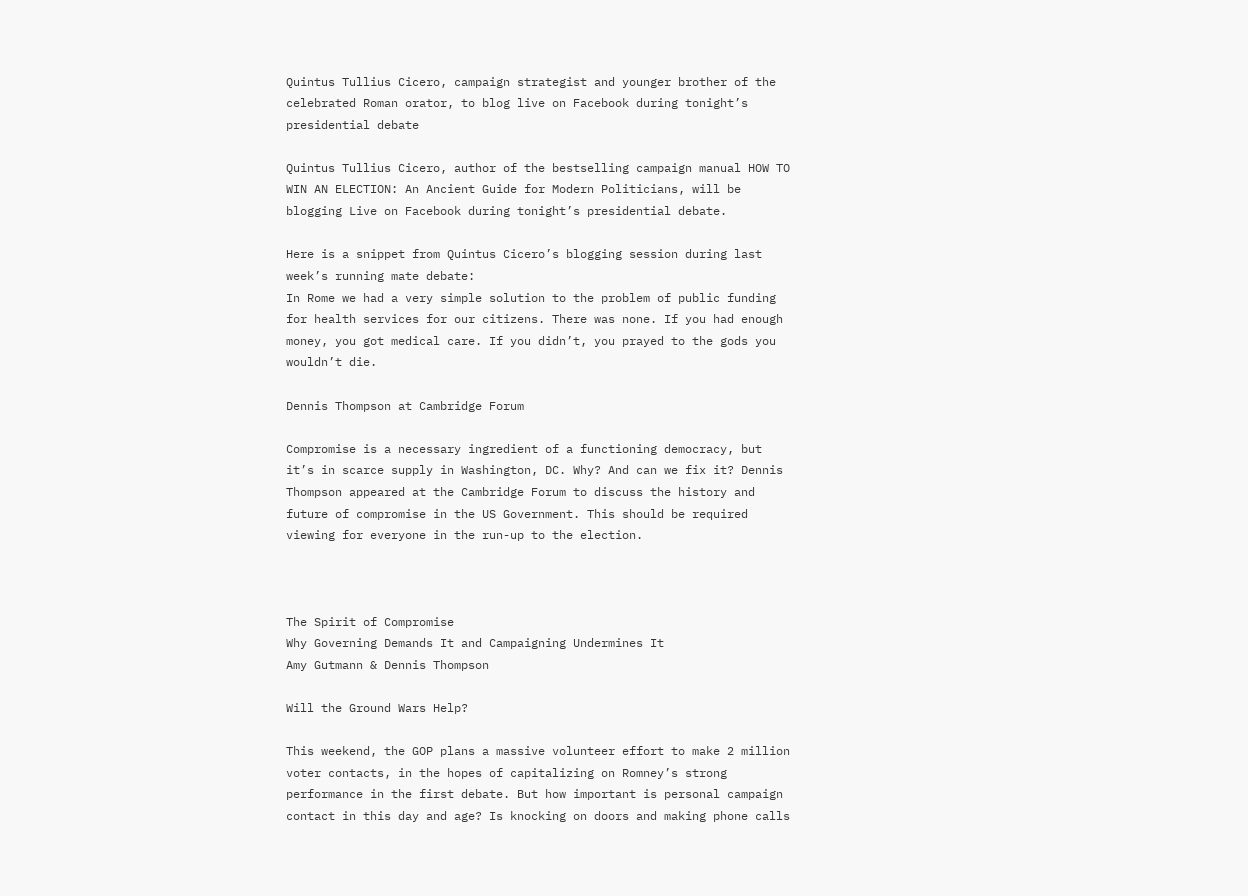Quintus Tullius Cicero, campaign strategist and younger brother of the celebrated Roman orator, to blog live on Facebook during tonight’s presidential debate

Quintus Tullius Cicero, author of the bestselling campaign manual HOW TO WIN AN ELECTION: An Ancient Guide for Modern Politicians, will be blogging Live on Facebook during tonight’s presidential debate.

Here is a snippet from Quintus Cicero’s blogging session during last week’s running mate debate:
In Rome we had a very simple solution to the problem of public funding for health services for our citizens. There was none. If you had enough money, you got medical care. If you didn’t, you prayed to the gods you wouldn’t die.

Dennis Thompson at Cambridge Forum

Compromise is a necessary ingredient of a functioning democracy, but it’s in scarce supply in Washington, DC. Why? And can we fix it? Dennis Thompson appeared at the Cambridge Forum to discuss the history and future of compromise in the US Government. This should be required viewing for everyone in the run-up to the election.



The Spirit of Compromise
Why Governing Demands It and Campaigning Undermines It
Amy Gutmann & Dennis Thompson

Will the Ground Wars Help?

This weekend, the GOP plans a massive volunteer effort to make 2 million voter contacts, in the hopes of capitalizing on Romney’s strong performance in the first debate. But how important is personal campaign contact in this day and age? Is knocking on doors and making phone calls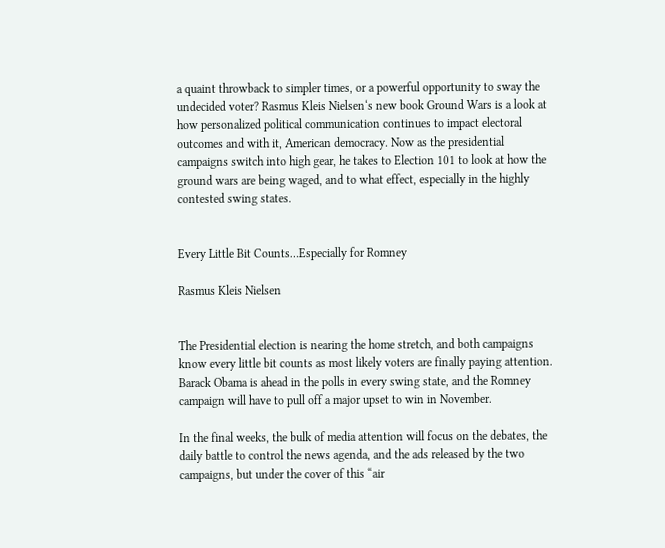a quaint throwback to simpler times, or a powerful opportunity to sway the undecided voter? Rasmus Kleis Nielsen‘s new book Ground Wars is a look at how personalized political communication continues to impact electoral outcomes and with it, American democracy. Now as the presidential campaigns switch into high gear, he takes to Election 101 to look at how the ground wars are being waged, and to what effect, especially in the highly contested swing states.


Every Little Bit Counts…Especially for Romney

Rasmus Kleis Nielsen


The Presidential election is nearing the home stretch, and both campaigns know every little bit counts as most likely voters are finally paying attention. Barack Obama is ahead in the polls in every swing state, and the Romney campaign will have to pull off a major upset to win in November.

In the final weeks, the bulk of media attention will focus on the debates, the daily battle to control the news agenda, and the ads released by the two campaigns, but under the cover of this “air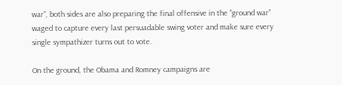war”, both sides are also preparing the final offensive in the “ground war” waged to capture every last persuadable swing voter and make sure every single sympathizer turns out to vote.

On the ground, the Obama and Romney campaigns are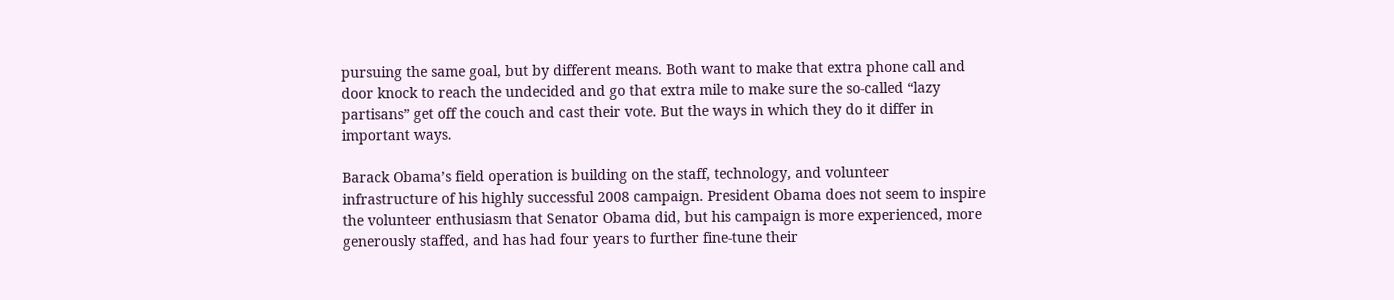pursuing the same goal, but by different means. Both want to make that extra phone call and door knock to reach the undecided and go that extra mile to make sure the so-called “lazy partisans” get off the couch and cast their vote. But the ways in which they do it differ in important ways.

Barack Obama’s field operation is building on the staff, technology, and volunteer infrastructure of his highly successful 2008 campaign. President Obama does not seem to inspire the volunteer enthusiasm that Senator Obama did, but his campaign is more experienced, more generously staffed, and has had four years to further fine-tune their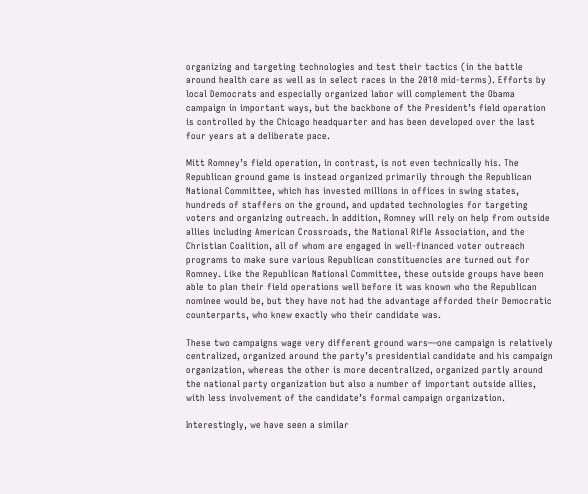organizing and targeting technologies and test their tactics (in the battle around health care as well as in select races in the 2010 mid-terms). Efforts by local Democrats and especially organized labor will complement the Obama campaign in important ways, but the backbone of the President’s field operation is controlled by the Chicago headquarter and has been developed over the last four years at a deliberate pace.

Mitt Romney’s field operation, in contrast, is not even technically his. The Republican ground game is instead organized primarily through the Republican National Committee, which has invested millions in offices in swing states, hundreds of staffers on the ground, and updated technologies for targeting voters and organizing outreach. In addition, Romney will rely on help from outside allies including American Crossroads, the National Rifle Association, and the Christian Coalition, all of whom are engaged in well-financed voter outreach programs to make sure various Republican constituencies are turned out for Romney. Like the Republican National Committee, these outside groups have been able to plan their field operations well before it was known who the Republican nominee would be, but they have not had the advantage afforded their Democratic counterparts, who knew exactly who their candidate was.

These two campaigns wage very different ground wars—one campaign is relatively centralized, organized around the party’s presidential candidate and his campaign organization, whereas the other is more decentralized, organized partly around the national party organization but also a number of important outside allies, with less involvement of the candidate’s formal campaign organization.

Interestingly, we have seen a similar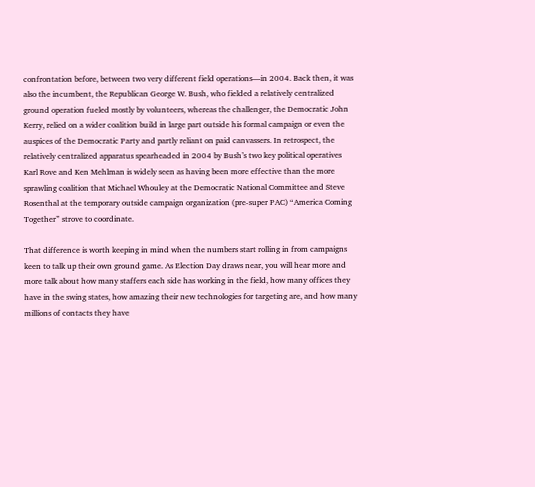confrontation before, between two very different field operations—in 2004. Back then, it was also the incumbent, the Republican George W. Bush, who fielded a relatively centralized ground operation fueled mostly by volunteers, whereas the challenger, the Democratic John Kerry, relied on a wider coalition build in large part outside his formal campaign or even the auspices of the Democratic Party and partly reliant on paid canvassers. In retrospect, the relatively centralized apparatus spearheaded in 2004 by Bush’s two key political operatives  Karl Rove and Ken Mehlman is widely seen as having been more effective than the more sprawling coalition that Michael Whouley at the Democratic National Committee and Steve Rosenthal at the temporary outside campaign organization (pre-super PAC) “America Coming Together” strove to coordinate.

That difference is worth keeping in mind when the numbers start rolling in from campaigns keen to talk up their own ground game. As Election Day draws near, you will hear more and more talk about how many staffers each side has working in the field, how many offices they have in the swing states, how amazing their new technologies for targeting are, and how many millions of contacts they have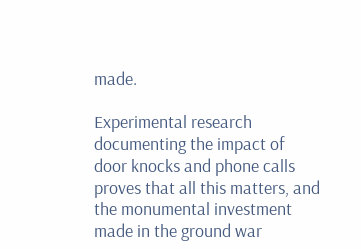made.

Experimental research documenting the impact of door knocks and phone calls proves that all this matters, and the monumental investment made in the ground war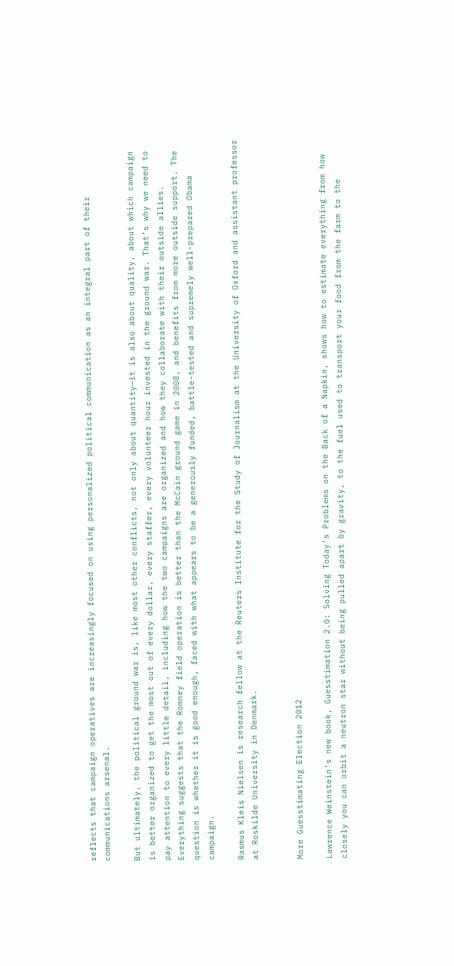reflects that campaign operatives are increasingly focused on using personalized political communication as an integral part of their communications arsenal.

But ultimately, the political ground war is, like most other conflicts, not only about quantity—it is also about quality, about which campaign is better organized to get the most out of every dollar, every staffer, every volunteer hour invested in the ground war. That’s why we need to pay attention to every little detail, including how the two campaigns are organized and how they collaborate with their outside allies. Everything suggests that the Romney field operation is better than the McCain ground game in 2008, and benefits from more outside support. The question is whether it is good enough, faced with what appears to be a generously funded, battle-tested and supremely well-prepared Obama campaign.

Rasmus Kleis Nielsen is research fellow at the Reuters Institute for the Study of Journalism at the University of Oxford and assistant professor at Roskilde University in Denmark.


More Guesstimating Election 2012

Lawrence Weinstein’s new book, Guesstimation 2.0: Solving Today’s Problems on the Back of a Napkin, shows how to estimate everything from how closely you can orbit a neutron star without being pulled apart by gravity, to the fuel used to transport your food from the farm to the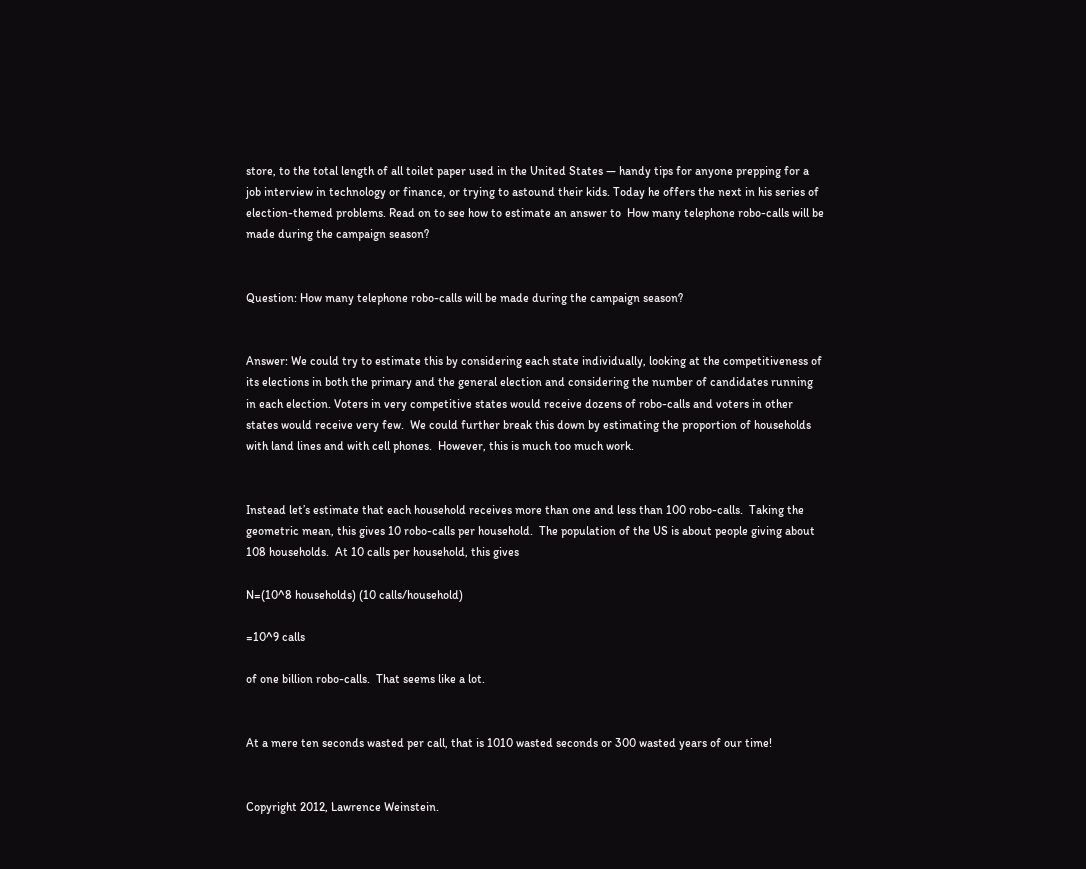store, to the total length of all toilet paper used in the United States — handy tips for anyone prepping for a job interview in technology or finance, or trying to astound their kids. Today he offers the next in his series of election-themed problems. Read on to see how to estimate an answer to  How many telephone robo-calls will be made during the campaign season?


Question: How many telephone robo-calls will be made during the campaign season?


Answer: We could try to estimate this by considering each state individually, looking at the competitiveness of its elections in both the primary and the general election and considering the number of candidates running in each election. Voters in very competitive states would receive dozens of robo-calls and voters in other states would receive very few.  We could further break this down by estimating the proportion of households with land lines and with cell phones.  However, this is much too much work.


Instead let’s estimate that each household receives more than one and less than 100 robo-calls.  Taking the geometric mean, this gives 10 robo-calls per household.  The population of the US is about people giving about 108 households.  At 10 calls per household, this gives

N=(10^8 households) (10 calls/household)

=10^9 calls

of one billion robo-calls.  That seems like a lot.


At a mere ten seconds wasted per call, that is 1010 wasted seconds or 300 wasted years of our time!


Copyright 2012, Lawrence Weinstein.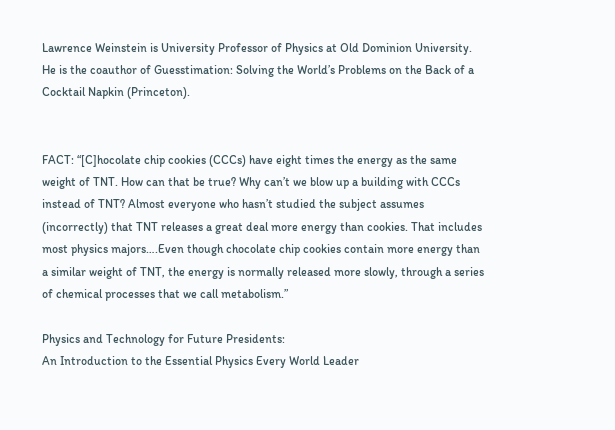Lawrence Weinstein is University Professor of Physics at Old Dominion University. He is the coauthor of Guesstimation: Solving the World’s Problems on the Back of a Cocktail Napkin (Princeton).


FACT: “[C]hocolate chip cookies (CCCs) have eight times the energy as the same weight of TNT. How can that be true? Why can’t we blow up a building with CCCs instead of TNT? Almost everyone who hasn’t studied the subject assumes (incorrectly) that TNT releases a great deal more energy than cookies. That includes most physics majors….Even though chocolate chip cookies contain more energy than a similar weight of TNT, the energy is normally released more slowly, through a series of chemical processes that we call metabolism.”

Physics and Technology for Future Presidents:
An Introduction to the Essential Physics Every World Leader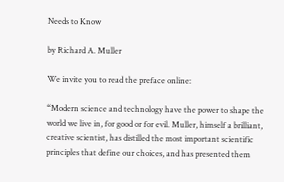Needs to Know

by Richard A. Muller

We invite you to read the preface online:

“Modern science and technology have the power to shape the world we live in, for good or for evil. Muller, himself a brilliant, creative scientist, has distilled the most important scientific principles that define our choices, and has presented them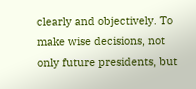clearly and objectively. To make wise decisions, not only future presidents, but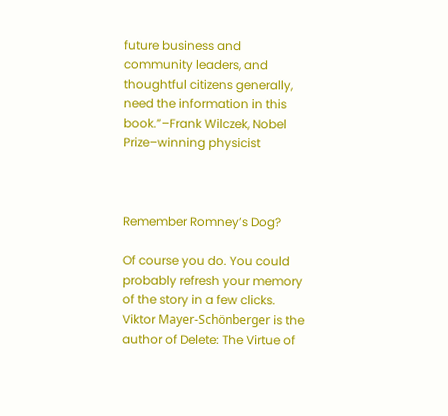future business and community leaders, and thoughtful citizens generally, need the information in this book.”–Frank Wilczek, Nobel Prize–winning physicist



Remember Romney’s Dog?

Of course you do. You could probably refresh your memory of the story in a few clicks. Viktor Mayer-Schönberger is the author of Delete: The Virtue of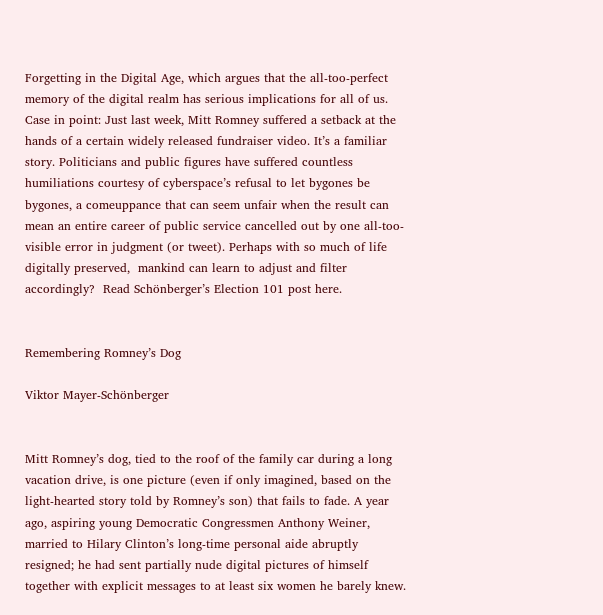Forgetting in the Digital Age, which argues that the all-too-perfect memory of the digital realm has serious implications for all of us. Case in point: Just last week, Mitt Romney suffered a setback at the hands of a certain widely released fundraiser video. It’s a familiar story. Politicians and public figures have suffered countless humiliations courtesy of cyberspace’s refusal to let bygones be bygones, a comeuppance that can seem unfair when the result can mean an entire career of public service cancelled out by one all-too-visible error in judgment (or tweet). Perhaps with so much of life digitally preserved,  mankind can learn to adjust and filter accordingly?  Read Schönberger’s Election 101 post here.


Remembering Romney’s Dog

Viktor Mayer-Schönberger


Mitt Romney’s dog, tied to the roof of the family car during a long vacation drive, is one picture (even if only imagined, based on the light-hearted story told by Romney’s son) that fails to fade. A year ago, aspiring young Democratic Congressmen Anthony Weiner, married to Hilary Clinton’s long-time personal aide abruptly resigned; he had sent partially nude digital pictures of himself together with explicit messages to at least six women he barely knew.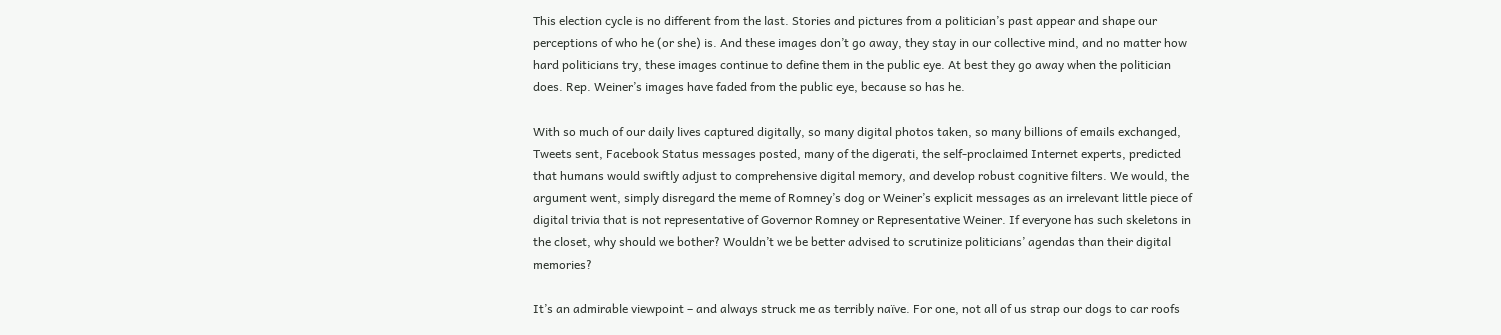This election cycle is no different from the last. Stories and pictures from a politician’s past appear and shape our perceptions of who he (or she) is. And these images don’t go away, they stay in our collective mind, and no matter how hard politicians try, these images continue to define them in the public eye. At best they go away when the politician does. Rep. Weiner’s images have faded from the public eye, because so has he.

With so much of our daily lives captured digitally, so many digital photos taken, so many billions of emails exchanged, Tweets sent, Facebook Status messages posted, many of the digerati, the self-proclaimed Internet experts, predicted that humans would swiftly adjust to comprehensive digital memory, and develop robust cognitive filters. We would, the argument went, simply disregard the meme of Romney’s dog or Weiner’s explicit messages as an irrelevant little piece of digital trivia that is not representative of Governor Romney or Representative Weiner. If everyone has such skeletons in the closet, why should we bother? Wouldn’t we be better advised to scrutinize politicians’ agendas than their digital memories?

It’s an admirable viewpoint – and always struck me as terribly naïve. For one, not all of us strap our dogs to car roofs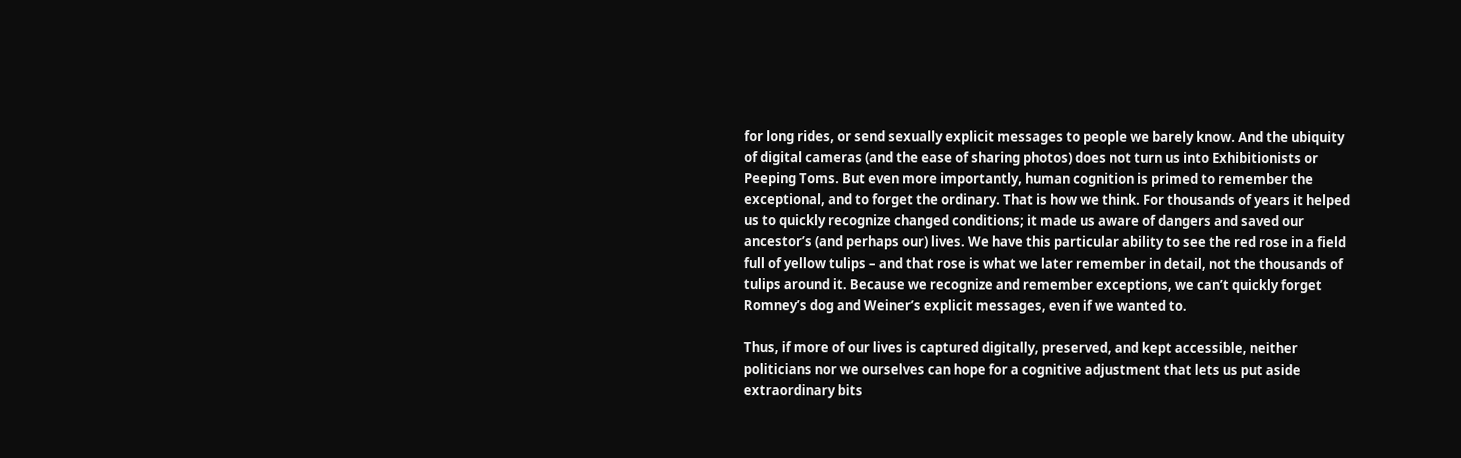for long rides, or send sexually explicit messages to people we barely know. And the ubiquity of digital cameras (and the ease of sharing photos) does not turn us into Exhibitionists or Peeping Toms. But even more importantly, human cognition is primed to remember the exceptional, and to forget the ordinary. That is how we think. For thousands of years it helped us to quickly recognize changed conditions; it made us aware of dangers and saved our ancestor’s (and perhaps our) lives. We have this particular ability to see the red rose in a field full of yellow tulips – and that rose is what we later remember in detail, not the thousands of tulips around it. Because we recognize and remember exceptions, we can’t quickly forget Romney’s dog and Weiner’s explicit messages, even if we wanted to.

Thus, if more of our lives is captured digitally, preserved, and kept accessible, neither politicians nor we ourselves can hope for a cognitive adjustment that lets us put aside extraordinary bits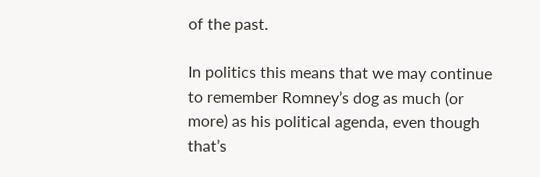of the past.

In politics this means that we may continue to remember Romney’s dog as much (or more) as his political agenda, even though that’s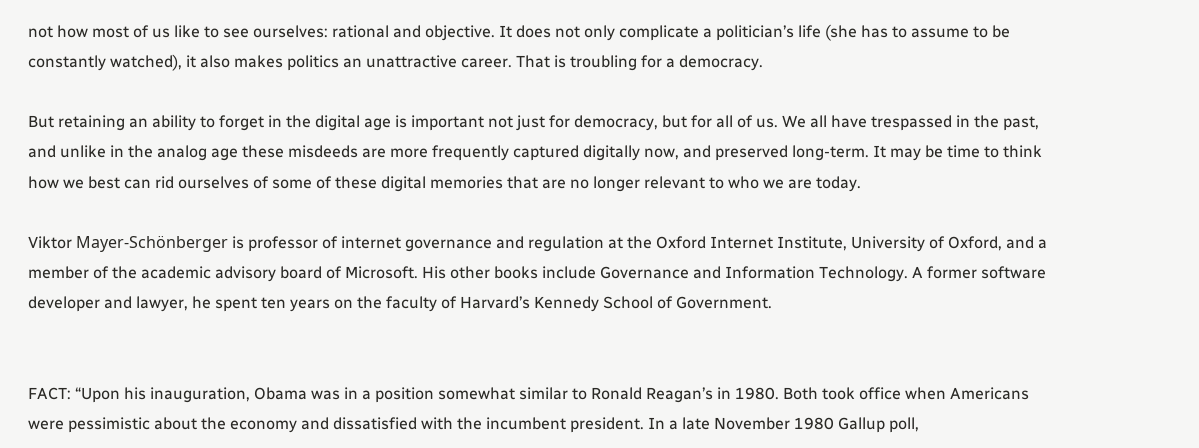not how most of us like to see ourselves: rational and objective. It does not only complicate a politician’s life (she has to assume to be constantly watched), it also makes politics an unattractive career. That is troubling for a democracy.

But retaining an ability to forget in the digital age is important not just for democracy, but for all of us. We all have trespassed in the past, and unlike in the analog age these misdeeds are more frequently captured digitally now, and preserved long-term. It may be time to think how we best can rid ourselves of some of these digital memories that are no longer relevant to who we are today.

Viktor Mayer-Schönberger is professor of internet governance and regulation at the Oxford Internet Institute, University of Oxford, and a member of the academic advisory board of Microsoft. His other books include Governance and Information Technology. A former software developer and lawyer, he spent ten years on the faculty of Harvard’s Kennedy School of Government.


FACT: “Upon his inauguration, Obama was in a position somewhat similar to Ronald Reagan’s in 1980. Both took office when Americans were pessimistic about the economy and dissatisfied with the incumbent president. In a late November 1980 Gallup poll,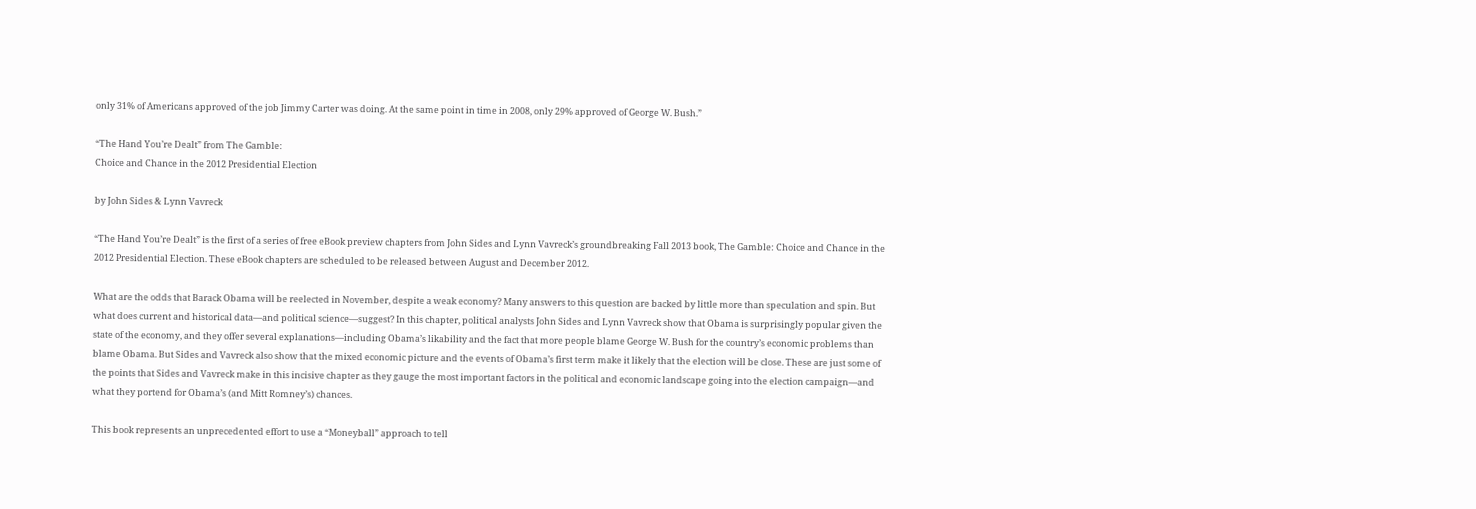only 31% of Americans approved of the job Jimmy Carter was doing. At the same point in time in 2008, only 29% approved of George W. Bush.”

“The Hand You’re Dealt” from The Gamble:
Choice and Chance in the 2012 Presidential Election

by John Sides & Lynn Vavreck

“The Hand You’re Dealt” is the first of a series of free eBook preview chapters from John Sides and Lynn Vavreck’s groundbreaking Fall 2013 book, The Gamble: Choice and Chance in the 2012 Presidential Election. These eBook chapters are scheduled to be released between August and December 2012.

What are the odds that Barack Obama will be reelected in November, despite a weak economy? Many answers to this question are backed by little more than speculation and spin. But what does current and historical data—and political science—suggest? In this chapter, political analysts John Sides and Lynn Vavreck show that Obama is surprisingly popular given the state of the economy, and they offer several explanations—including Obama’s likability and the fact that more people blame George W. Bush for the country’s economic problems than blame Obama. But Sides and Vavreck also show that the mixed economic picture and the events of Obama’s first term make it likely that the election will be close. These are just some of the points that Sides and Vavreck make in this incisive chapter as they gauge the most important factors in the political and economic landscape going into the election campaign—and what they portend for Obama’s (and Mitt Romney’s) chances.

This book represents an unprecedented effort to use a “Moneyball” approach to tell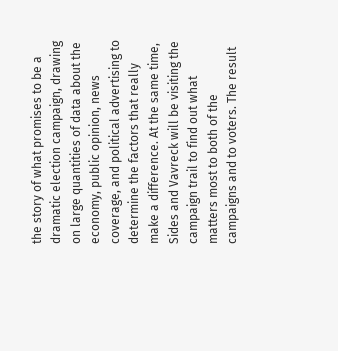the story of what promises to be a dramatic election campaign, drawing on large quantities of data about the economy, public opinion, news coverage, and political advertising to determine the factors that really make a difference. At the same time, Sides and Vavreck will be visiting the campaign trail to find out what matters most to both of the campaigns and to voters. The result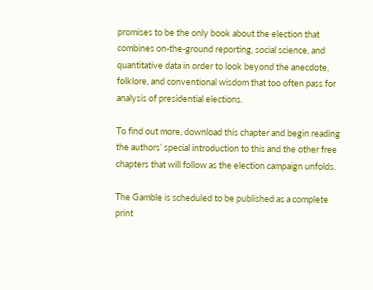promises to be the only book about the election that combines on-the-ground reporting, social science, and quantitative data in order to look beyond the anecdote, folklore, and conventional wisdom that too often pass for analysis of presidential elections.

To find out more, download this chapter and begin reading the authors’ special introduction to this and the other free chapters that will follow as the election campaign unfolds.

The Gamble is scheduled to be published as a complete print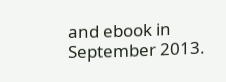and ebook in September 2013.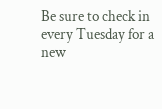Be sure to check in every Tuesday for a new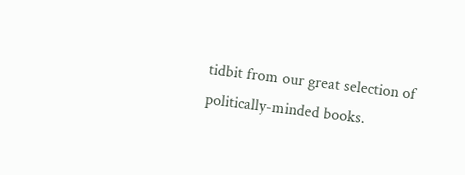tidbit from our great selection of politically-minded books.